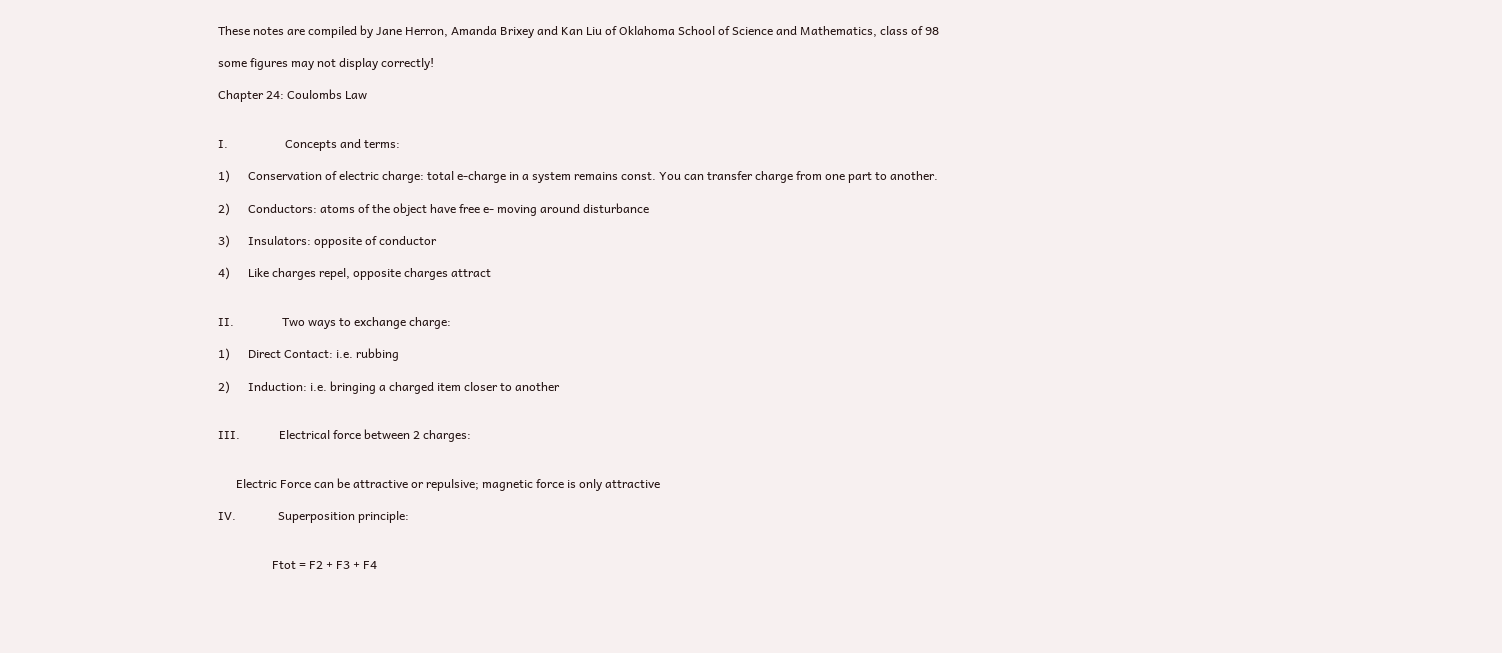These notes are compiled by Jane Herron, Amanda Brixey and Kan Liu of Oklahoma School of Science and Mathematics, class of 98

some figures may not display correctly!

Chapter 24: Coulombs Law


I.                   Concepts and terms:

1)      Conservation of electric charge: total e-charge in a system remains const. You can transfer charge from one part to another.

2)      Conductors: atoms of the object have free e- moving around disturbance

3)      Insulators: opposite of conductor

4)      Like charges repel, opposite charges attract


II.                Two ways to exchange charge:

1)      Direct Contact: i.e. rubbing

2)      Induction: i.e. bringing a charged item closer to another


III.             Electrical force between 2 charges:


      Electric Force can be attractive or repulsive; magnetic force is only attractive

IV.              Superposition principle:


                  Ftot = F2 + F3 + F4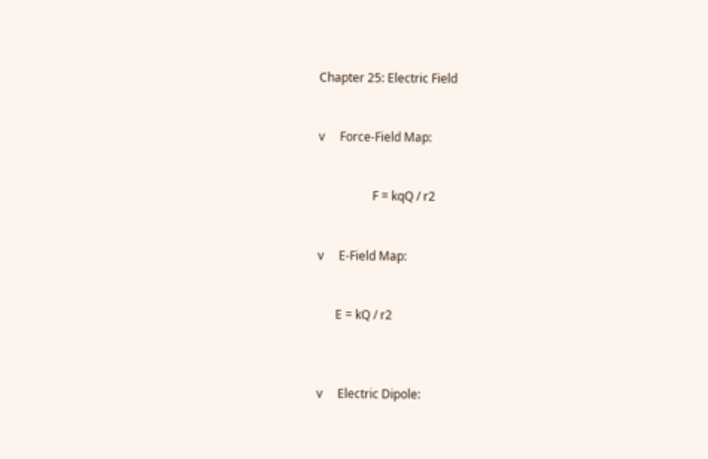Chapter 25: Electric Field


v     Force-Field Map:


                  F = kqQ / r2


v     E-Field Map:


      E = kQ / r2



v     Electric Dipole: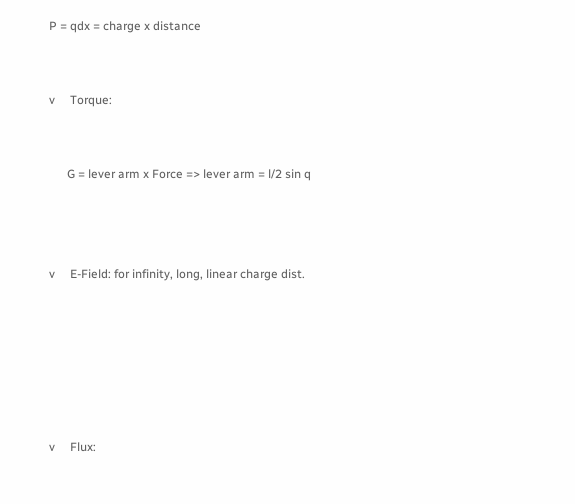P = qdx = charge x distance


v     Torque:


      G = lever arm x Force => lever arm = l/2 sin q



v     E-Field: for infinity, long, linear charge dist.






v     Flux: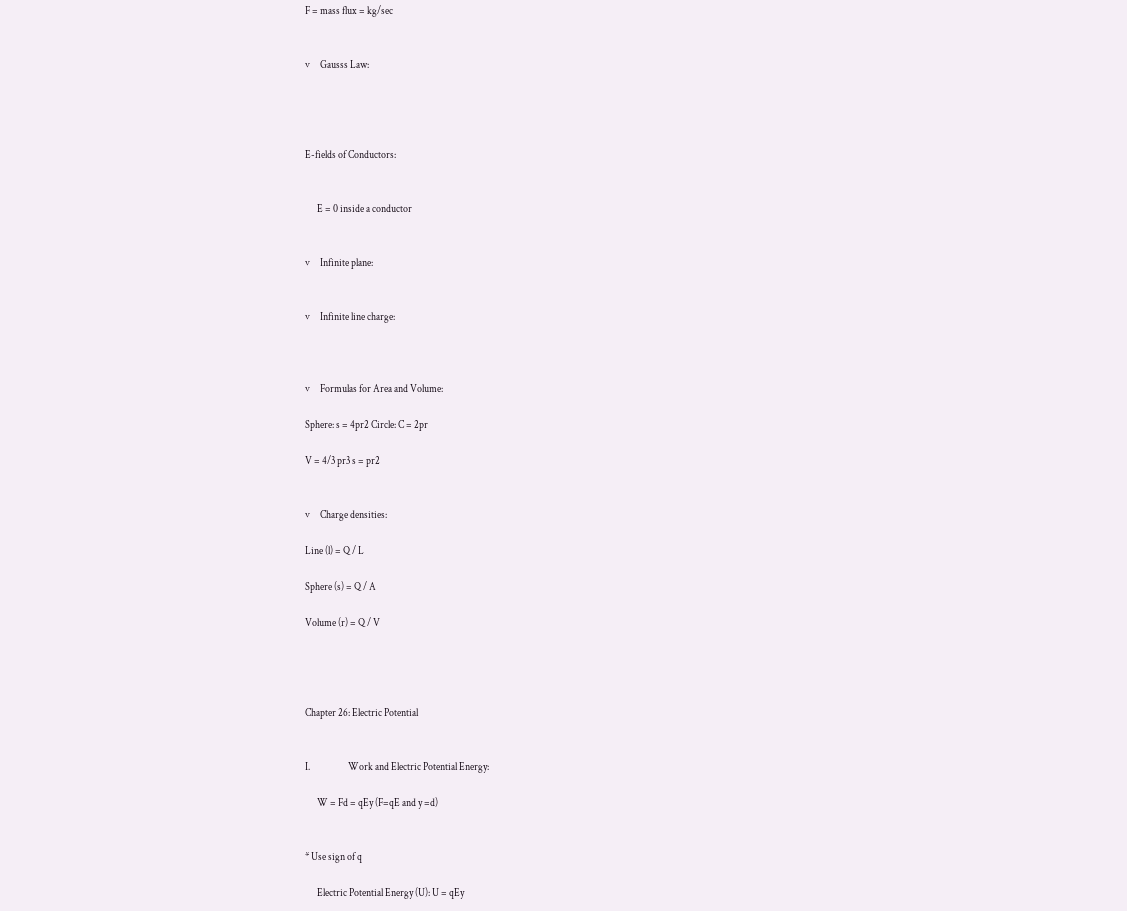F = mass flux = kg/sec


v     Gausss Law:




E-fields of Conductors:


      E = 0 inside a conductor


v     Infinite plane:


v     Infinite line charge:



v     Formulas for Area and Volume:

Sphere: s = 4pr2 Circle: C = 2pr

V = 4/3 pr3 s = pr2


v     Charge densities:

Line (l) = Q / L

Sphere (s) = Q / A

Volume (r) = Q / V




Chapter 26: Electric Potential


I.                   Work and Electric Potential Energy:

      W = Fd = qEy (F=qE and y =d)


* Use sign of q

      Electric Potential Energy (U): U = qEy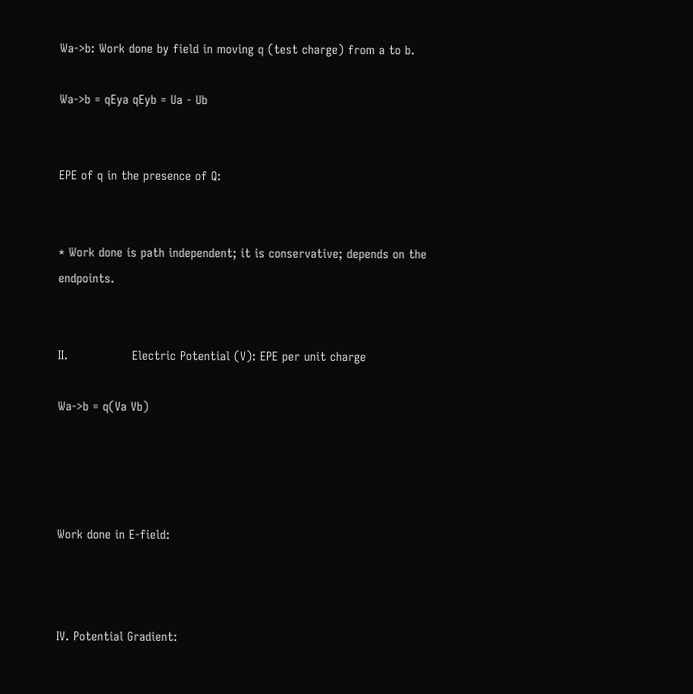Wa->b: Work done by field in moving q (test charge) from a to b.

Wa->b = qEya qEyb = Ua - Ub


EPE of q in the presence of Q:


* Work done is path independent; it is conservative; depends on the endpoints.


II.                Electric Potential (V): EPE per unit charge

Wa->b = q(Va Vb)




Work done in E-field:



IV. Potential Gradient: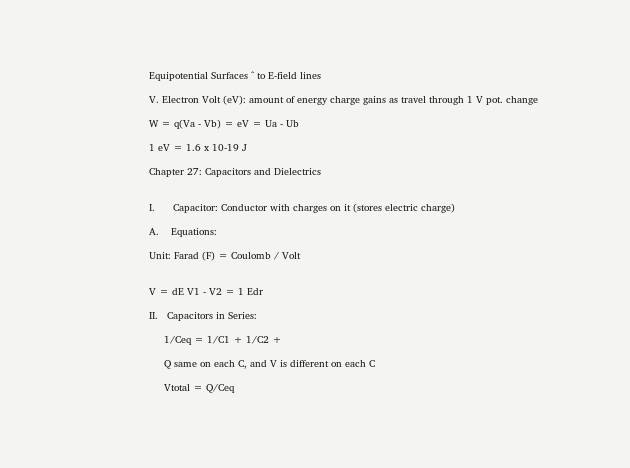Equipotential Surfaces ^ to E-field lines

V. Electron Volt (eV): amount of energy charge gains as travel through 1 V pot. change

W = q(Va - Vb) = eV = Ua - Ub

1 eV = 1.6 x 10-19 J

Chapter 27: Capacitors and Dielectrics


I.      Capacitor: Conductor with charges on it (stores electric charge)

A.    Equations:

Unit: Farad (F) = Coulomb / Volt


V = dE V1 - V2 = 1 Edr

II.   Capacitors in Series:

     1/Ceq = 1/C1 + 1/C2 +

     Q same on each C, and V is different on each C

     Vtotal = Q/Ceq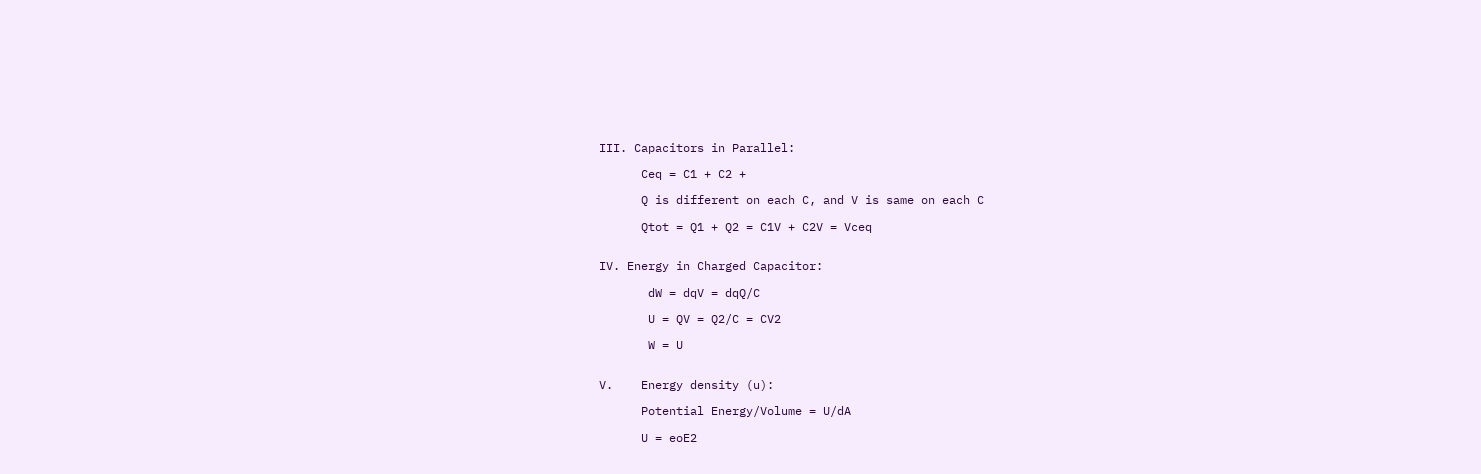III. Capacitors in Parallel:

      Ceq = C1 + C2 +

      Q is different on each C, and V is same on each C

      Qtot = Q1 + Q2 = C1V + C2V = Vceq


IV. Energy in Charged Capacitor:

       dW = dqV = dqQ/C

       U = QV = Q2/C = CV2

       W = U


V.    Energy density (u):

      Potential Energy/Volume = U/dA

      U = eoE2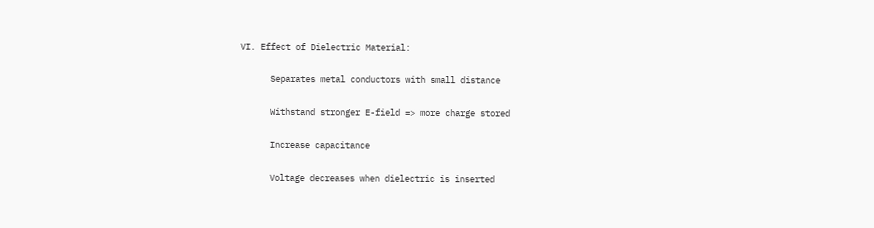VI. Effect of Dielectric Material:

      Separates metal conductors with small distance

      Withstand stronger E-field => more charge stored

      Increase capacitance

      Voltage decreases when dielectric is inserted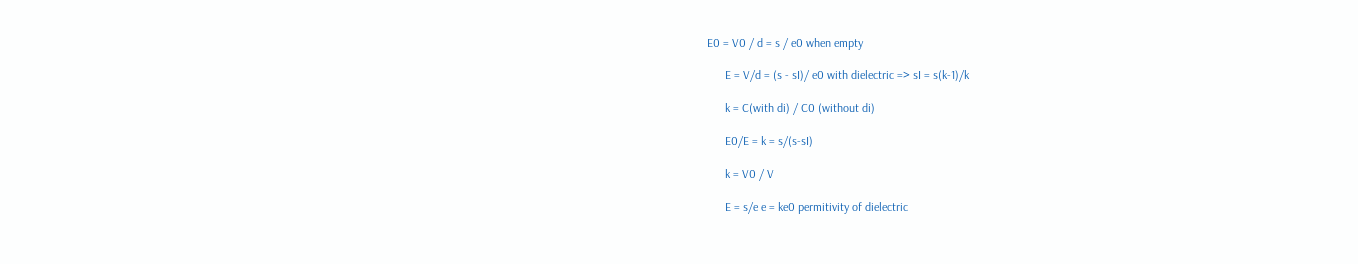E0 = V0 / d = s / e0 when empty

      E = V/d = (s - sI)/ e0 with dielectric => sI = s(k-1)/k

      k = C(with di) / C0 (without di)

      E0/E = k = s/(s-sI)

      k = V0 / V

      E = s/e e = ke0 permitivity of dielectric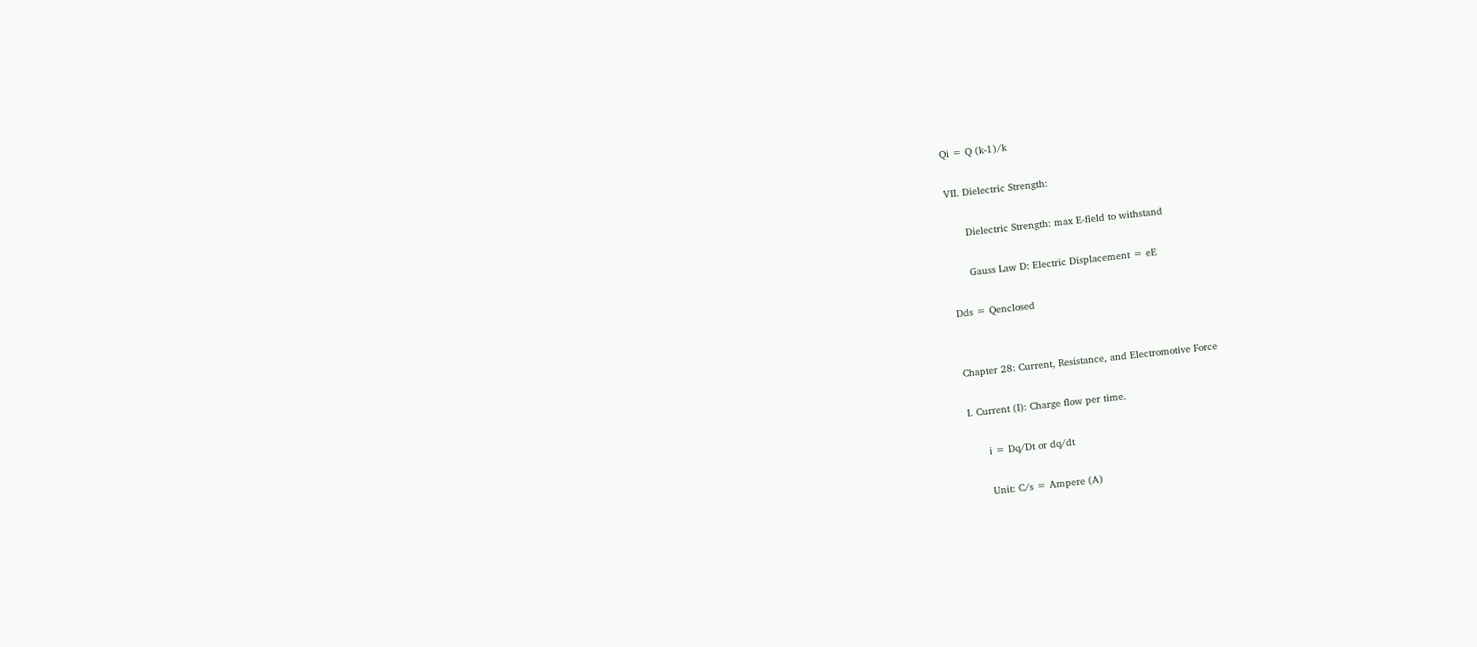Qi = Q (k-1)/k

VII. Dielectric Strength:

      Dielectric Strength: max E-field to withstand

      Gauss Law D: Electric Displacement = eE

Dds = Qenclosed


Chapter 28: Current, Resistance, and Electromotive Force

I. Current (I): Charge flow per time.

      i = Dq/Dt or dq/dt

      Unit: C/s = Ampere (A)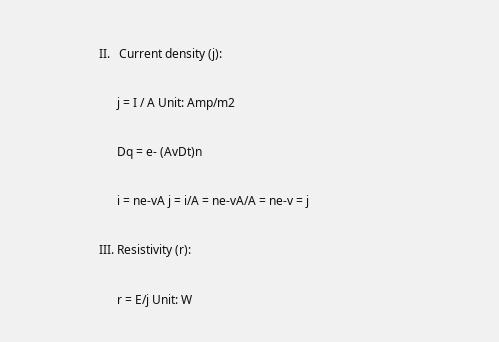II.   Current density (j):

      j = I / A Unit: Amp/m2

      Dq = e- (AvDt)n

      i = ne-vA j = i/A = ne-vA/A = ne-v = j

III. Resistivity (r):

      r = E/j Unit: W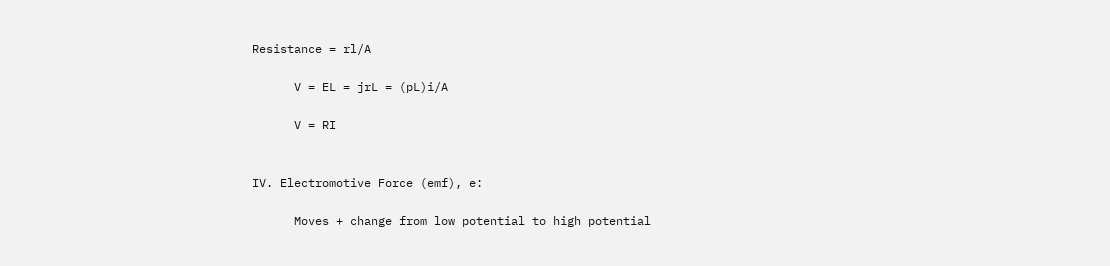Resistance = rl/A

      V = EL = jrL = (pL)i/A

      V = RI


IV. Electromotive Force (emf), e:

      Moves + change from low potential to high potential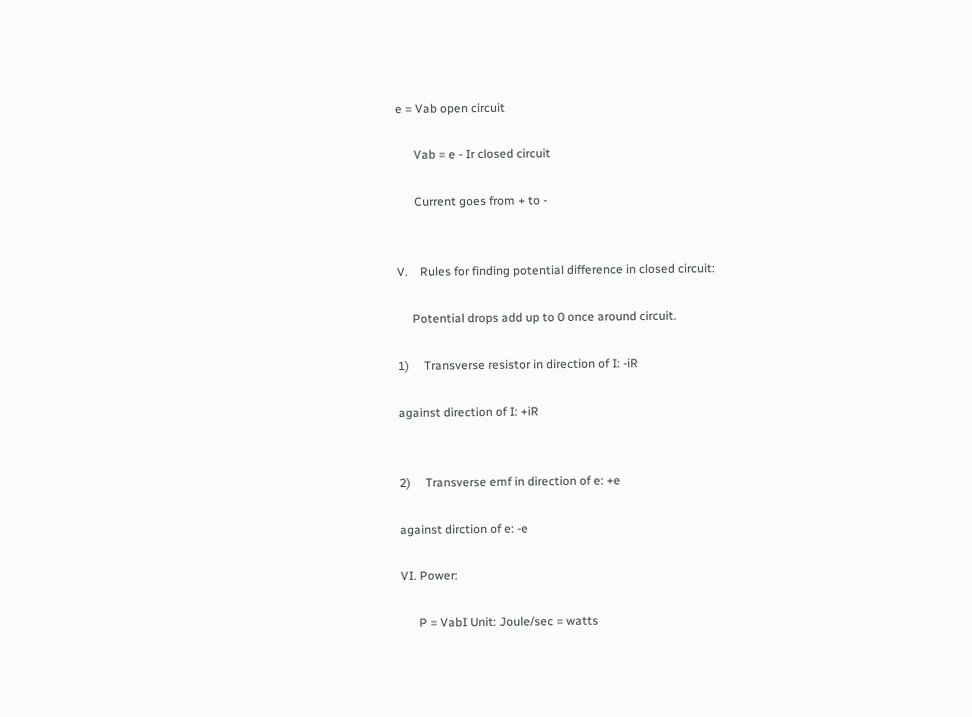e = Vab open circuit

      Vab = e - Ir closed circuit

      Current goes from + to -


V.    Rules for finding potential difference in closed circuit:

     Potential drops add up to 0 once around circuit.

1)     Transverse resistor in direction of I: -iR

against direction of I: +iR


2)     Transverse emf in direction of e: +e

against dirction of e: -e

VI. Power:

      P = VabI Unit: Joule/sec = watts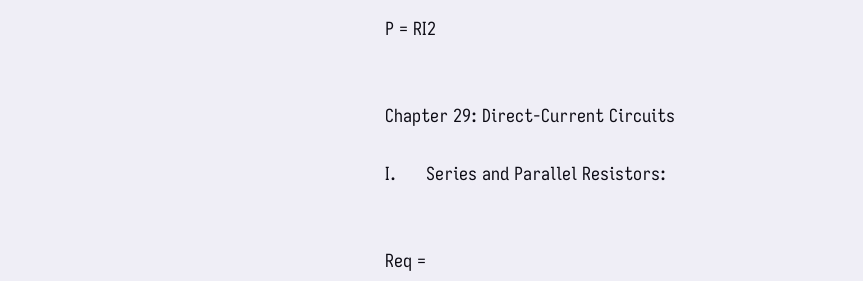P = RI2


Chapter 29: Direct-Current Circuits

I.      Series and Parallel Resistors:


Req =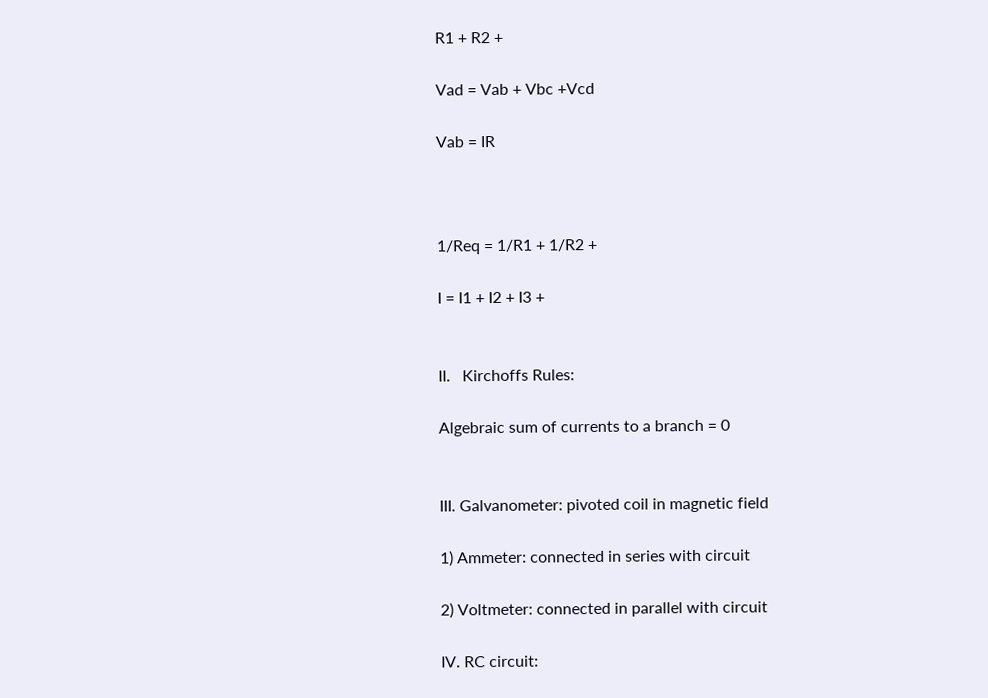R1 + R2 +

Vad = Vab + Vbc +Vcd

Vab = IR



1/Req = 1/R1 + 1/R2 +

I = I1 + I2 + I3 +


II.   Kirchoffs Rules:

Algebraic sum of currents to a branch = 0


III. Galvanometer: pivoted coil in magnetic field

1) Ammeter: connected in series with circuit

2) Voltmeter: connected in parallel with circuit

IV. RC circuit: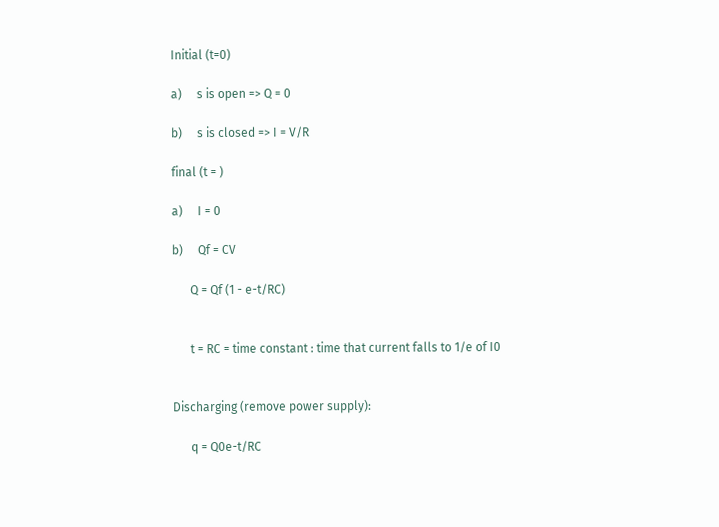Initial (t=0)

a)     s is open => Q = 0

b)     s is closed => I = V/R

final (t = )

a)     I = 0

b)     Qf = CV

      Q = Qf (1 - e-t/RC)


      t = RC = time constant : time that current falls to 1/e of I0


Discharging (remove power supply):

      q = Q0e-t/RC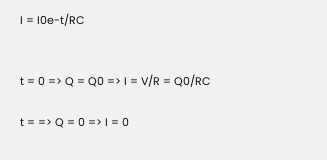I = I0e-t/RC


t = 0 => Q = Q0 => I = V/R = Q0/RC

t = => Q = 0 => I = 0